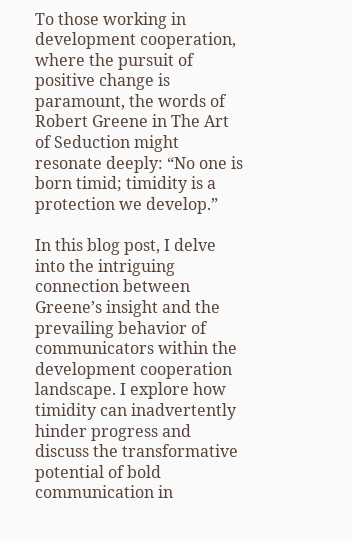To those working in development cooperation, where the pursuit of positive change is paramount, the words of Robert Greene in The Art of Seduction might resonate deeply: “No one is born timid; timidity is a protection we develop.”

In this blog post, I delve into the intriguing connection between Greene’s insight and the prevailing behavior of communicators within the development cooperation landscape. I explore how timidity can inadvertently hinder progress and discuss the transformative potential of bold communication in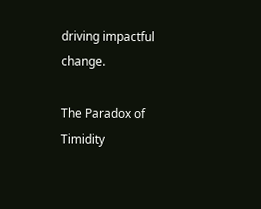driving impactful change.

The Paradox of Timidity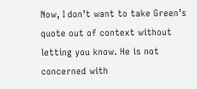Now, I don’t want to take Green’s quote out of context without letting you know. He is not concerned with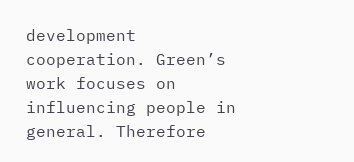development cooperation. Green’s work focuses on influencing people in general. Therefore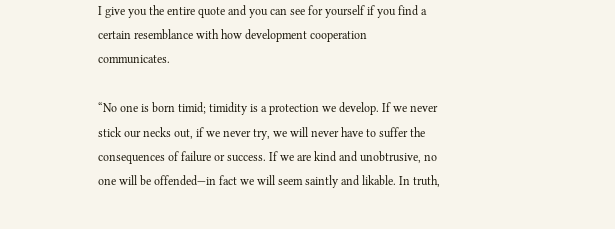I give you the entire quote and you can see for yourself if you find a certain resemblance with how development cooperation communicates.

“No one is born timid; timidity is a protection we develop. If we never stick our necks out, if we never try, we will never have to suffer the consequences of failure or success. If we are kind and unobtrusive, no one will be offended—in fact we will seem saintly and likable. In truth,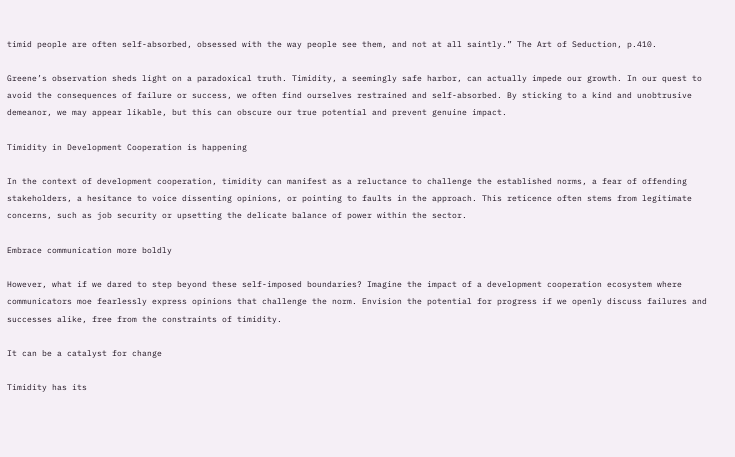timid people are often self-absorbed, obsessed with the way people see them, and not at all saintly.” The Art of Seduction, p.410.

Greene’s observation sheds light on a paradoxical truth. Timidity, a seemingly safe harbor, can actually impede our growth. In our quest to avoid the consequences of failure or success, we often find ourselves restrained and self-absorbed. By sticking to a kind and unobtrusive demeanor, we may appear likable, but this can obscure our true potential and prevent genuine impact.

Timidity in Development Cooperation is happening

In the context of development cooperation, timidity can manifest as a reluctance to challenge the established norms, a fear of offending stakeholders, a hesitance to voice dissenting opinions, or pointing to faults in the approach. This reticence often stems from legitimate concerns, such as job security or upsetting the delicate balance of power within the sector.

Embrace communication more boldly

However, what if we dared to step beyond these self-imposed boundaries? Imagine the impact of a development cooperation ecosystem where communicators moe fearlessly express opinions that challenge the norm. Envision the potential for progress if we openly discuss failures and successes alike, free from the constraints of timidity.

It can be a catalyst for change

Timidity has its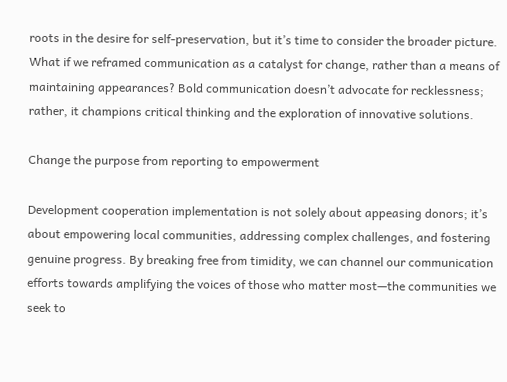roots in the desire for self-preservation, but it’s time to consider the broader picture. What if we reframed communication as a catalyst for change, rather than a means of maintaining appearances? Bold communication doesn’t advocate for recklessness; rather, it champions critical thinking and the exploration of innovative solutions.

Change the purpose from reporting to empowerment

Development cooperation implementation is not solely about appeasing donors; it’s about empowering local communities, addressing complex challenges, and fostering genuine progress. By breaking free from timidity, we can channel our communication efforts towards amplifying the voices of those who matter most—the communities we seek to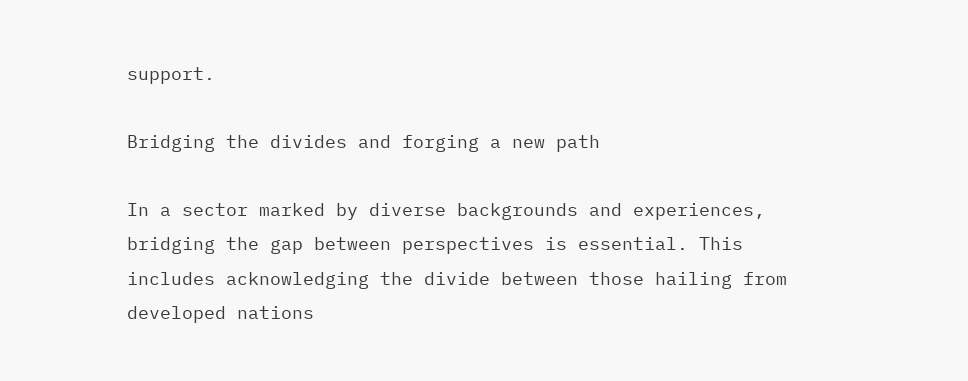support.

Bridging the divides and forging a new path

In a sector marked by diverse backgrounds and experiences, bridging the gap between perspectives is essential. This includes acknowledging the divide between those hailing from developed nations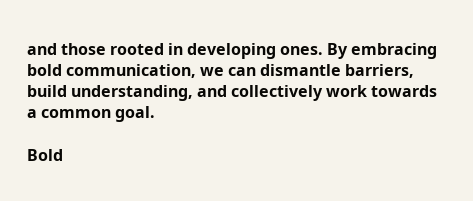and those rooted in developing ones. By embracing bold communication, we can dismantle barriers, build understanding, and collectively work towards a common goal.

Bold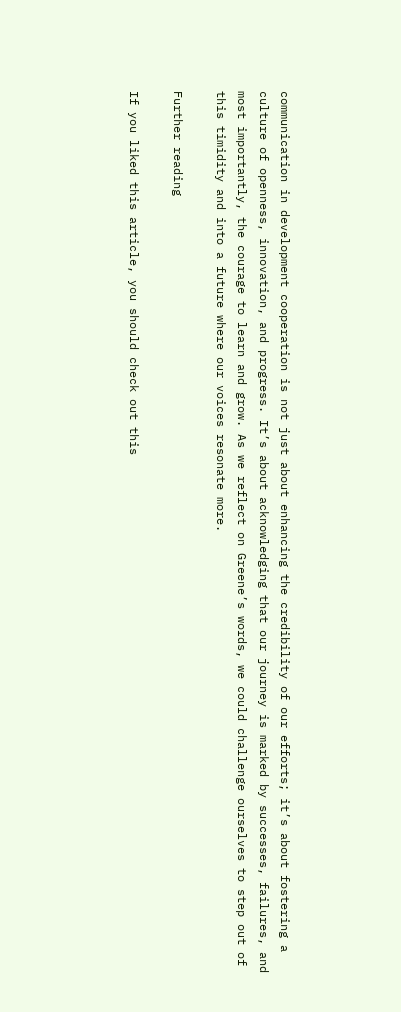communication in development cooperation is not just about enhancing the credibility of our efforts; it’s about fostering a culture of openness, innovation, and progress. It’s about acknowledging that our journey is marked by successes, failures, and most importantly, the courage to learn and grow. As we reflect on Greene’s words, we could challenge ourselves to step out of this timidity and into a future where our voices resonate more.

Further reading

If you liked this article, you should check out this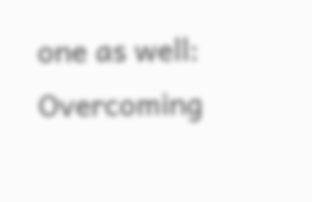one as well: Overcoming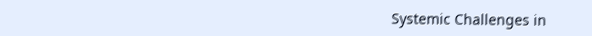Systemic Challenges in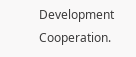Development Cooperation.